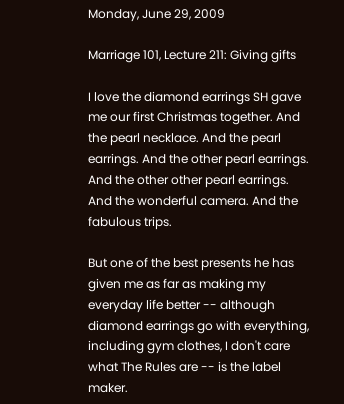Monday, June 29, 2009

Marriage 101, Lecture 211: Giving gifts

I love the diamond earrings SH gave me our first Christmas together. And the pearl necklace. And the pearl earrings. And the other pearl earrings. And the other other pearl earrings. And the wonderful camera. And the fabulous trips.

But one of the best presents he has given me as far as making my everyday life better -- although diamond earrings go with everything, including gym clothes, I don't care what The Rules are -- is the label maker.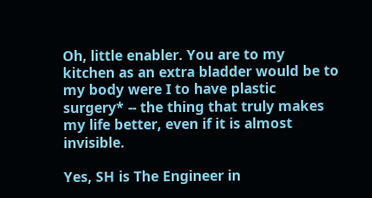Oh, little enabler. You are to my kitchen as an extra bladder would be to my body were I to have plastic surgery* -- the thing that truly makes my life better, even if it is almost invisible.

Yes, SH is The Engineer in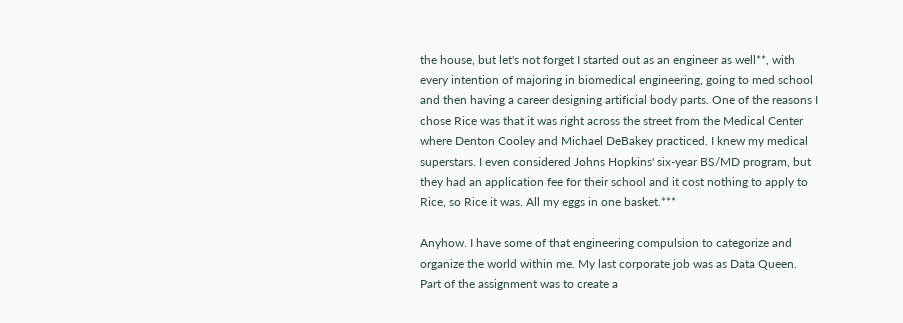the house, but let's not forget I started out as an engineer as well**, with every intention of majoring in biomedical engineering, going to med school and then having a career designing artificial body parts. One of the reasons I chose Rice was that it was right across the street from the Medical Center where Denton Cooley and Michael DeBakey practiced. I knew my medical superstars. I even considered Johns Hopkins' six-year BS/MD program, but they had an application fee for their school and it cost nothing to apply to Rice, so Rice it was. All my eggs in one basket.***

Anyhow. I have some of that engineering compulsion to categorize and organize the world within me. My last corporate job was as Data Queen. Part of the assignment was to create a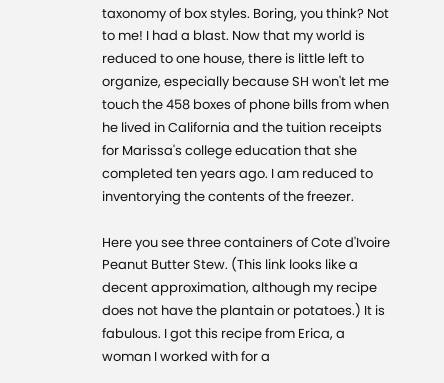taxonomy of box styles. Boring, you think? Not to me! I had a blast. Now that my world is reduced to one house, there is little left to organize, especially because SH won't let me touch the 458 boxes of phone bills from when he lived in California and the tuition receipts for Marissa's college education that she completed ten years ago. I am reduced to inventorying the contents of the freezer.

Here you see three containers of Cote d'Ivoire Peanut Butter Stew. (This link looks like a decent approximation, although my recipe does not have the plantain or potatoes.) It is fabulous. I got this recipe from Erica, a woman I worked with for a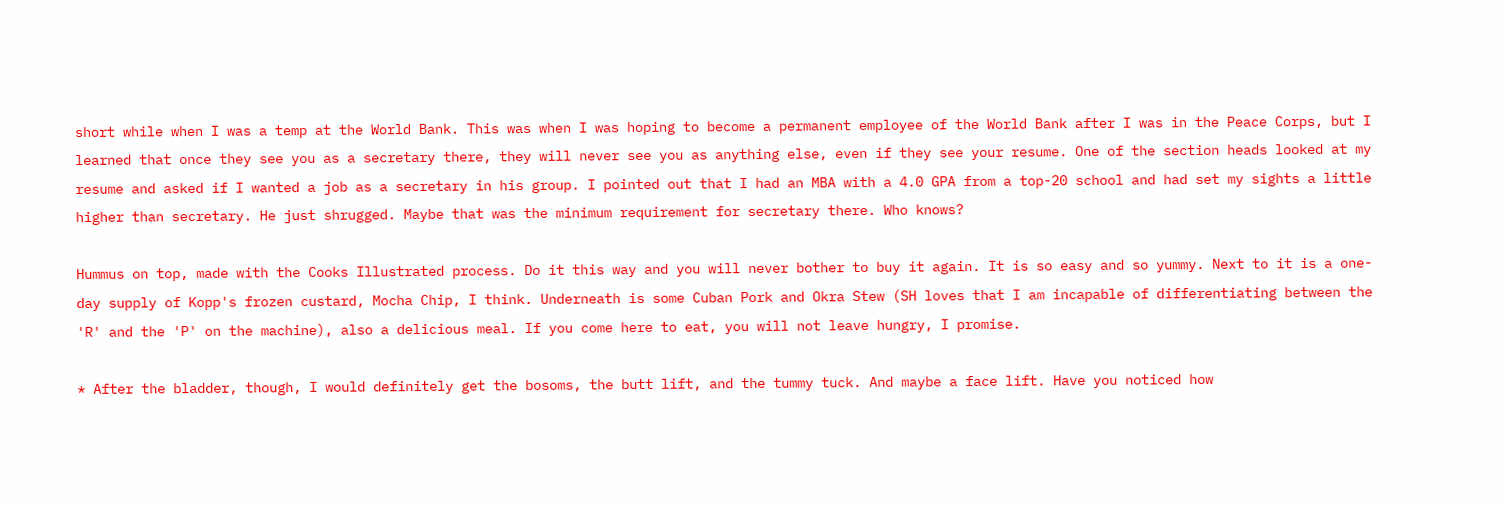short while when I was a temp at the World Bank. This was when I was hoping to become a permanent employee of the World Bank after I was in the Peace Corps, but I learned that once they see you as a secretary there, they will never see you as anything else, even if they see your resume. One of the section heads looked at my resume and asked if I wanted a job as a secretary in his group. I pointed out that I had an MBA with a 4.0 GPA from a top-20 school and had set my sights a little higher than secretary. He just shrugged. Maybe that was the minimum requirement for secretary there. Who knows?

Hummus on top, made with the Cooks Illustrated process. Do it this way and you will never bother to buy it again. It is so easy and so yummy. Next to it is a one-day supply of Kopp's frozen custard, Mocha Chip, I think. Underneath is some Cuban Pork and Okra Stew (SH loves that I am incapable of differentiating between the 'R' and the 'P' on the machine), also a delicious meal. If you come here to eat, you will not leave hungry, I promise.

* After the bladder, though, I would definitely get the bosoms, the butt lift, and the tummy tuck. And maybe a face lift. Have you noticed how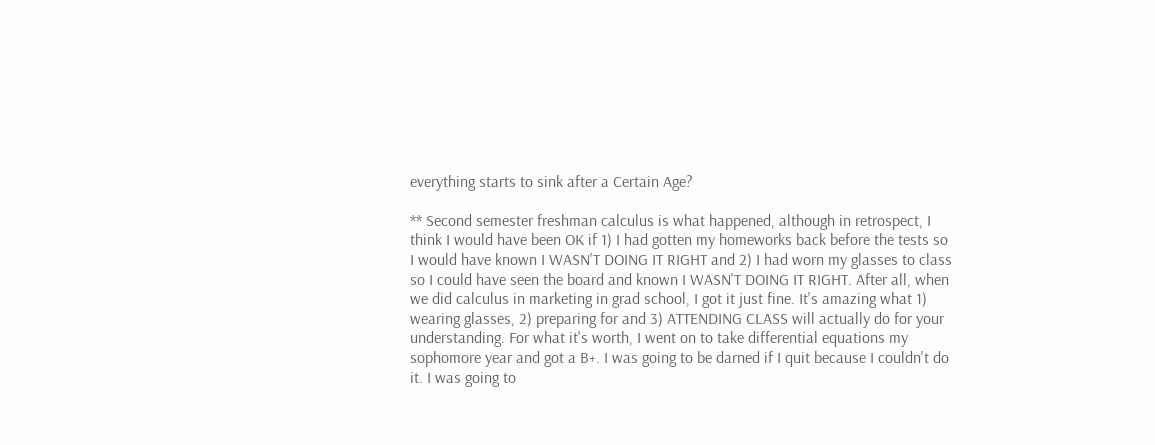everything starts to sink after a Certain Age?

** Second semester freshman calculus is what happened, although in retrospect, I think I would have been OK if 1) I had gotten my homeworks back before the tests so I would have known I WASN'T DOING IT RIGHT and 2) I had worn my glasses to class so I could have seen the board and known I WASN'T DOING IT RIGHT. After all, when we did calculus in marketing in grad school, I got it just fine. It's amazing what 1) wearing glasses, 2) preparing for and 3) ATTENDING CLASS will actually do for your understanding. For what it's worth, I went on to take differential equations my sophomore year and got a B+. I was going to be darned if I quit because I couldn't do it. I was going to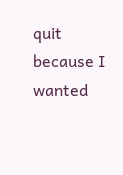quit because I wanted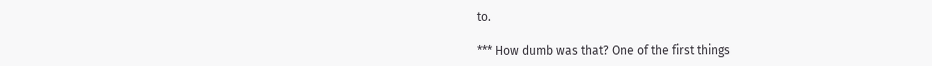to.

*** How dumb was that? One of the first things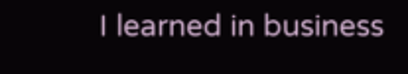I learned in business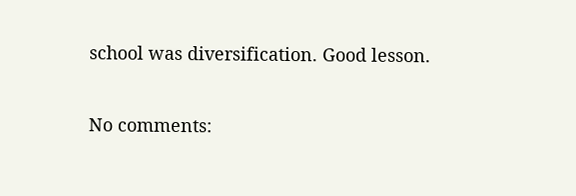school was diversification. Good lesson.

No comments: